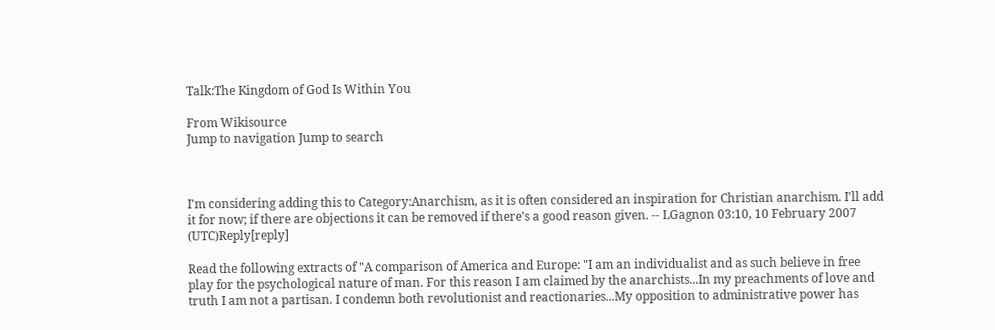Talk:The Kingdom of God Is Within You

From Wikisource
Jump to navigation Jump to search



I'm considering adding this to Category:Anarchism, as it is often considered an inspiration for Christian anarchism. I'll add it for now; if there are objections it can be removed if there's a good reason given. -- LGagnon 03:10, 10 February 2007 (UTC)Reply[reply]

Read the following extracts of "A comparison of America and Europe: "I am an individualist and as such believe in free play for the psychological nature of man. For this reason I am claimed by the anarchists...In my preachments of love and truth I am not a partisan. I condemn both revolutionist and reactionaries...My opposition to administrative power has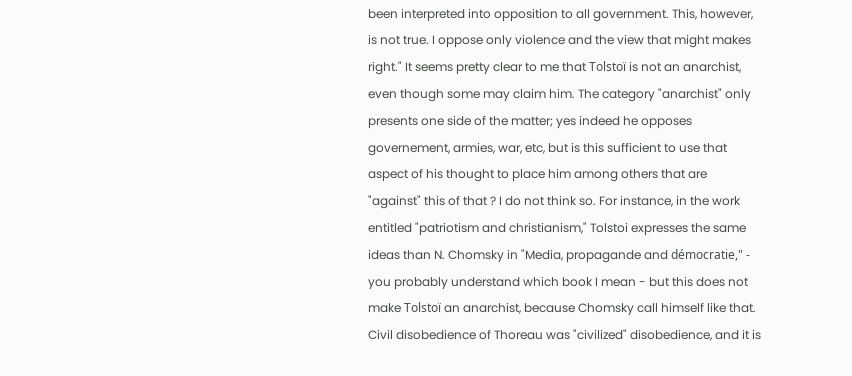been interpreted into opposition to all government. This, however, is not true. I oppose only violence and the view that might makes right." It seems pretty clear to me that Tolstoï is not an anarchist, even though some may claim him. The category "anarchist" only presents one side of the matter; yes indeed he opposes governement, armies, war, etc, but is this sufficient to use that aspect of his thought to place him among others that are "against" this of that ? I do not think so. For instance, in the work entitled "patriotism and christianism," Tolstoi expresses the same ideas than N. Chomsky in "Media, propagande and démocratie," - you probably understand which book I mean - but this does not make Tolstoï an anarchist, because Chomsky call himself like that. Civil disobedience of Thoreau was "civilized" disobedience, and it is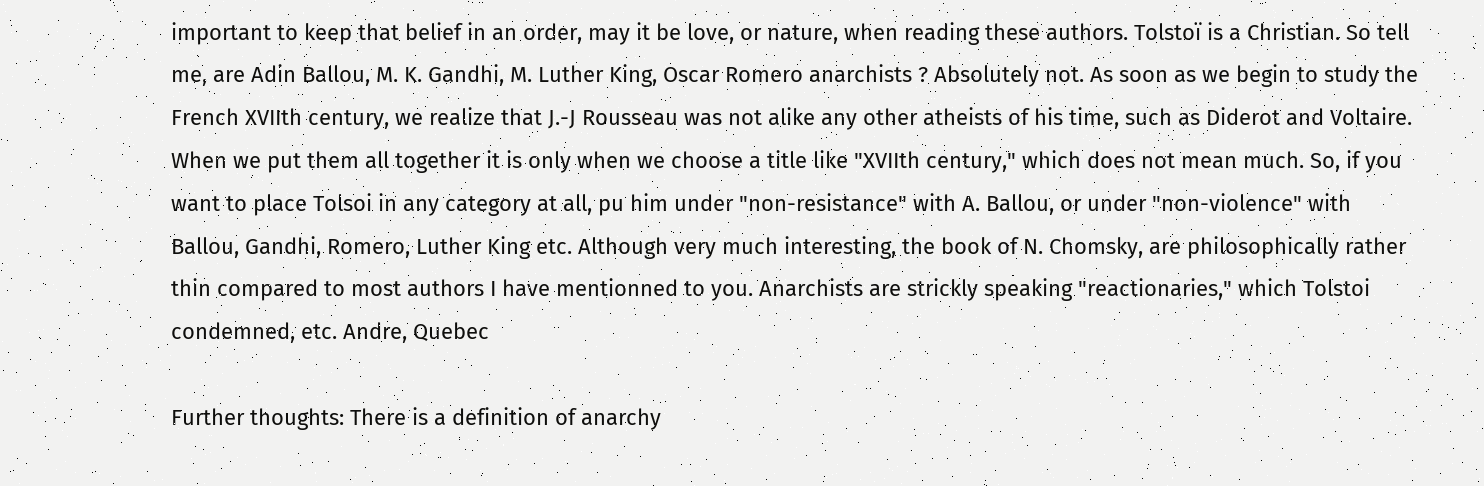important to keep that belief in an order, may it be love, or nature, when reading these authors. Tolstoï is a Christian. So tell me, are Adin Ballou, M. K. Gandhi, M. Luther King, Oscar Romero anarchists ? Absolutely not. As soon as we begin to study the French XVIIth century, we realize that J.-J Rousseau was not alike any other atheists of his time, such as Diderot and Voltaire. When we put them all together it is only when we choose a title like "XVIIth century," which does not mean much. So, if you want to place Tolsoi in any category at all, pu him under "non-resistance" with A. Ballou, or under "non-violence" with Ballou, Gandhi, Romero, Luther King etc. Although very much interesting, the book of N. Chomsky, are philosophically rather thin compared to most authors I have mentionned to you. Anarchists are strickly speaking "reactionaries," which Tolstoi condemned, etc. Andre, Quebec

Further thoughts: There is a definition of anarchy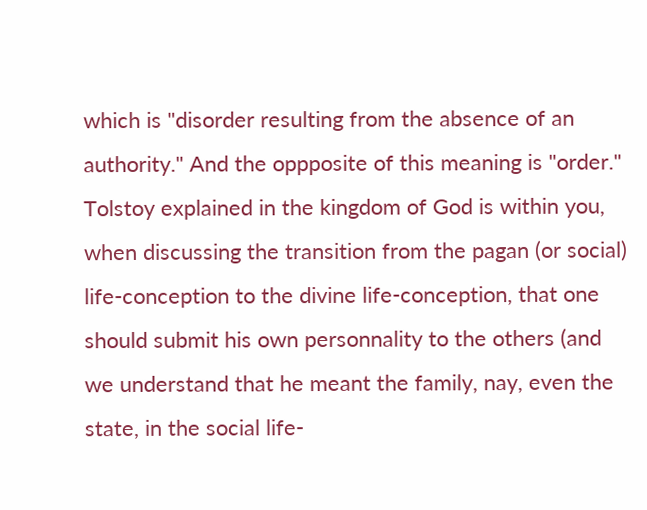which is "disorder resulting from the absence of an authority." And the oppposite of this meaning is "order." Tolstoy explained in the kingdom of God is within you, when discussing the transition from the pagan (or social) life-conception to the divine life-conception, that one should submit his own personnality to the others (and we understand that he meant the family, nay, even the state, in the social life-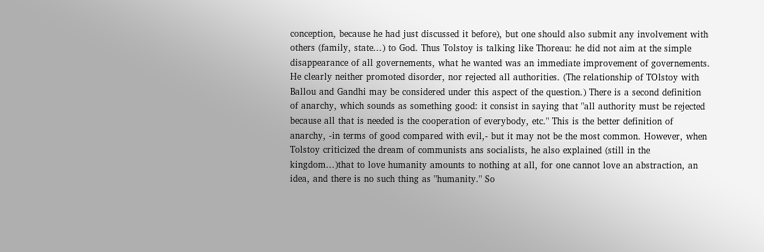conception, because he had just discussed it before), but one should also submit any involvement with others (family, state...) to God. Thus Tolstoy is talking like Thoreau: he did not aim at the simple disappearance of all governements, what he wanted was an immediate improvement of governements. He clearly neither promoted disorder, nor rejected all authorities. (The relationship of TOlstoy with Ballou and Gandhi may be considered under this aspect of the question.) There is a second definition of anarchy, which sounds as something good: it consist in saying that "all authority must be rejected because all that is needed is the cooperation of everybody, etc." This is the better definition of anarchy, -in terms of good compared with evil,- but it may not be the most common. However, when Tolstoy criticized the dream of communists ans socialists, he also explained (still in the kingdom...)that to love humanity amounts to nothing at all, for one cannot love an abstraction, an idea, and there is no such thing as "humanity." So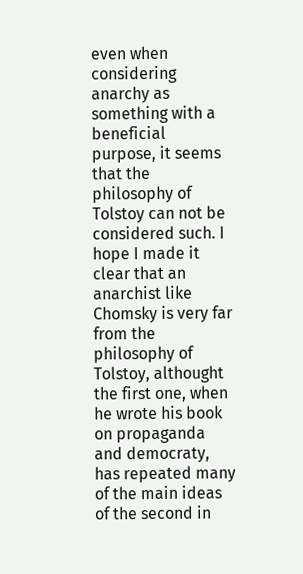even when considering anarchy as something with a beneficial purpose, it seems that the philosophy of Tolstoy can not be considered such. I hope I made it clear that an anarchist like Chomsky is very far from the philosophy of Tolstoy, althought the first one, when he wrote his book on propaganda and democraty, has repeated many of the main ideas of the second in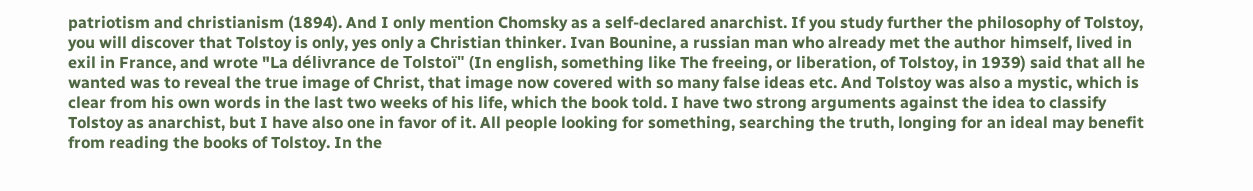patriotism and christianism (1894). And I only mention Chomsky as a self-declared anarchist. If you study further the philosophy of Tolstoy, you will discover that Tolstoy is only, yes only a Christian thinker. Ivan Bounine, a russian man who already met the author himself, lived in exil in France, and wrote "La délivrance de Tolstoï" (In english, something like The freeing, or liberation, of Tolstoy, in 1939) said that all he wanted was to reveal the true image of Christ, that image now covered with so many false ideas etc. And Tolstoy was also a mystic, which is clear from his own words in the last two weeks of his life, which the book told. I have two strong arguments against the idea to classify Tolstoy as anarchist, but I have also one in favor of it. All people looking for something, searching the truth, longing for an ideal may benefit from reading the books of Tolstoy. In the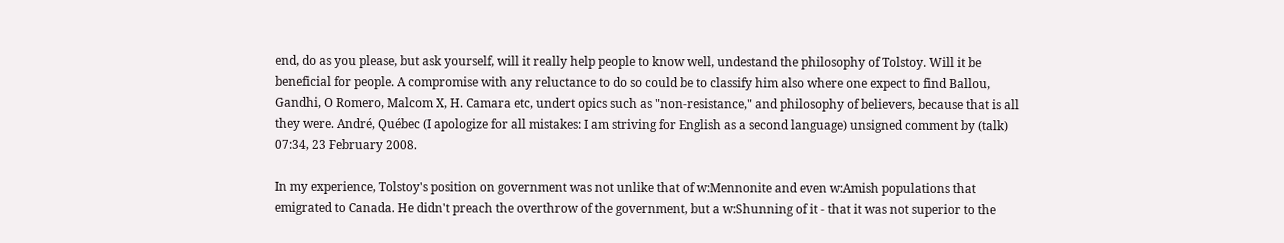end, do as you please, but ask yourself, will it really help people to know well, undestand the philosophy of Tolstoy. Will it be beneficial for people. A compromise with any reluctance to do so could be to classify him also where one expect to find Ballou, Gandhi, O Romero, Malcom X, H. Camara etc, undert opics such as "non-resistance," and philosophy of believers, because that is all they were. André, Québec (I apologize for all mistakes: I am striving for English as a second language) unsigned comment by (talk) 07:34, 23 February 2008.

In my experience, Tolstoy's position on government was not unlike that of w:Mennonite and even w:Amish populations that emigrated to Canada. He didn't preach the overthrow of the government, but a w:Shunning of it - that it was not superior to the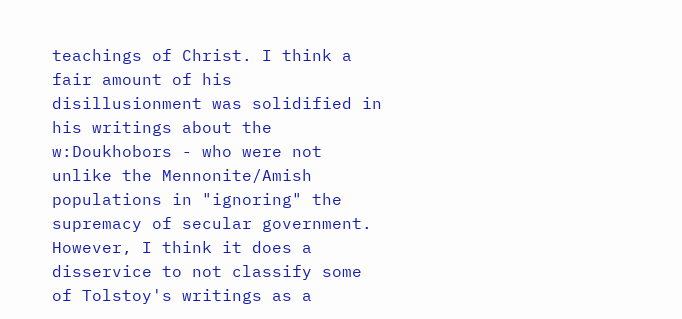teachings of Christ. I think a fair amount of his disillusionment was solidified in his writings about the w:Doukhobors - who were not unlike the Mennonite/Amish populations in "ignoring" the supremacy of secular government.
However, I think it does a disservice to not classify some of Tolstoy's writings as a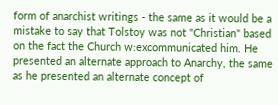form of anarchist writings - the same as it would be a mistake to say that Tolstoy was not "Christian" based on the fact the Church w:excommunicated him. He presented an alternate approach to Anarchy, the same as he presented an alternate concept of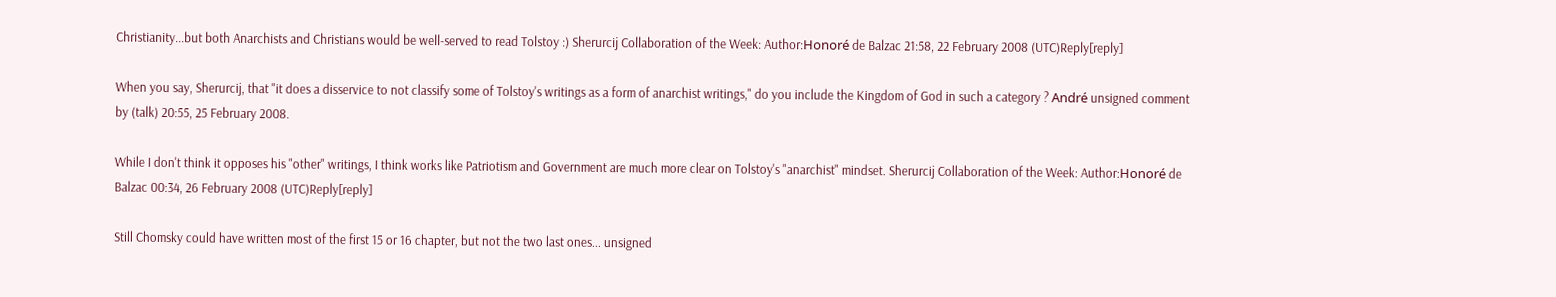Christianity...but both Anarchists and Christians would be well-served to read Tolstoy :) Sherurcij Collaboration of the Week: Author:Honoré de Balzac 21:58, 22 February 2008 (UTC)Reply[reply]

When you say, Sherurcij, that "it does a disservice to not classify some of Tolstoy's writings as a form of anarchist writings," do you include the Kingdom of God in such a category ? André unsigned comment by (talk) 20:55, 25 February 2008.

While I don't think it opposes his "other" writings, I think works like Patriotism and Government are much more clear on Tolstoy's "anarchist" mindset. Sherurcij Collaboration of the Week: Author:Honoré de Balzac 00:34, 26 February 2008 (UTC)Reply[reply]

Still Chomsky could have written most of the first 15 or 16 chapter, but not the two last ones... unsigned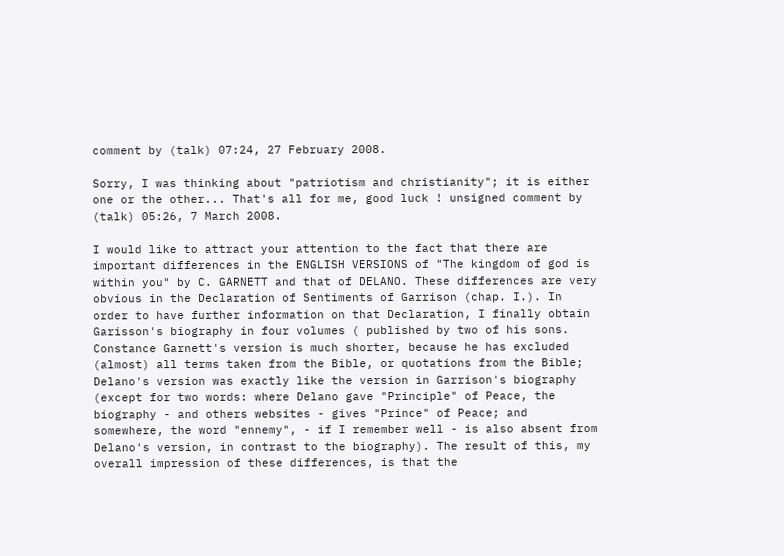comment by (talk) 07:24, 27 February 2008.

Sorry, I was thinking about "patriotism and christianity"; it is either one or the other... That's all for me, good luck ! unsigned comment by (talk) 05:26, 7 March 2008.

I would like to attract your attention to the fact that there are important differences in the ENGLISH VERSIONS of "The kingdom of god is within you" by C. GARNETT and that of DELANO. These differences are very obvious in the Declaration of Sentiments of Garrison (chap. I.). In order to have further information on that Declaration, I finally obtain Garisson's biography in four volumes ( published by two of his sons. Constance Garnett's version is much shorter, because he has excluded (almost) all terms taken from the Bible, or quotations from the Bible; Delano's version was exactly like the version in Garrison's biography (except for two words: where Delano gave "Principle" of Peace, the biography - and others websites - gives "Prince" of Peace; and somewhere, the word "ennemy", - if I remember well - is also absent from Delano's version, in contrast to the biography). The result of this, my overall impression of these differences, is that the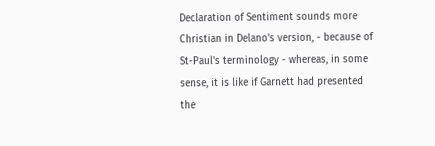Declaration of Sentiment sounds more Christian in Delano's version, - because of St-Paul's terminology - whereas, in some sense, it is like if Garnett had presented the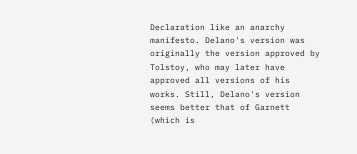Declaration like an anarchy manifesto. Delano's version was originally the version approved by Tolstoy, who may later have approved all versions of his works. Still, Delano's version seems better that of Garnett (which is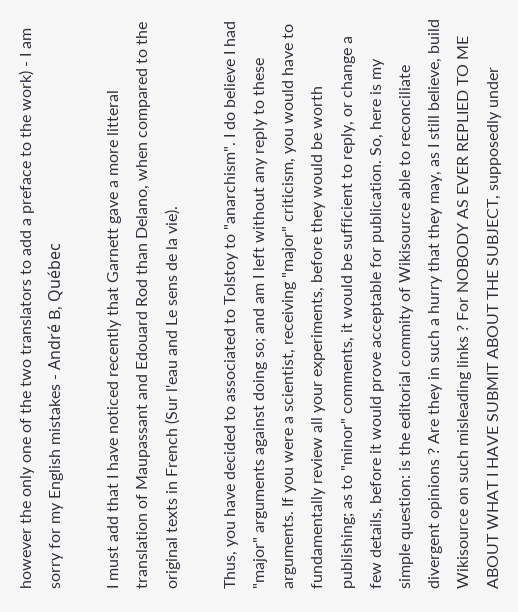however the only one of the two translators to add a preface to the work) - I am sorry for my English mistakes - André B, Québec

I must add that I have noticed recently that Garnett gave a more litteral translation of Maupassant and Edouard Rod than Delano, when compared to the original texts in French (Sur l'eau and Le sens de la vie).

Thus, you have decided to associated to Tolstoy to "anarchism". I do believe I had "major" arguments against doing so; and am I left without any reply to these arguments. If you were a scientist, receiving "major" criticism, you would have to fundamentally review all your experiments, before they would be worth publishing; as to "minor" comments, it would be sufficient to reply, or change a few details, before it would prove acceptable for publication. So, here is my simple question: is the editorial commity of Wikisource able to reconciliate divergent opinions ? Are they in such a hurry that they may, as I still believe, build Wikisource on such misleading links ? For NOBODY AS EVER REPLIED TO ME ABOUT WHAT I HAVE SUBMIT ABOUT THE SUBJECT, supposedly under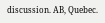discussion. AB, Quebec.